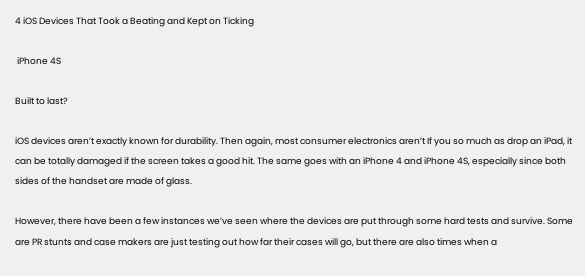4 iOS Devices That Took a Beating and Kept on Ticking

 iPhone 4S

Built to last?

iOS devices aren’t exactly known for durability. Then again, most consumer electronics aren’t If you so much as drop an iPad, it can be totally damaged if the screen takes a good hit. The same goes with an iPhone 4 and iPhone 4S, especially since both sides of the handset are made of glass.

However, there have been a few instances we’ve seen where the devices are put through some hard tests and survive. Some are PR stunts and case makers are just testing out how far their cases will go, but there are also times when a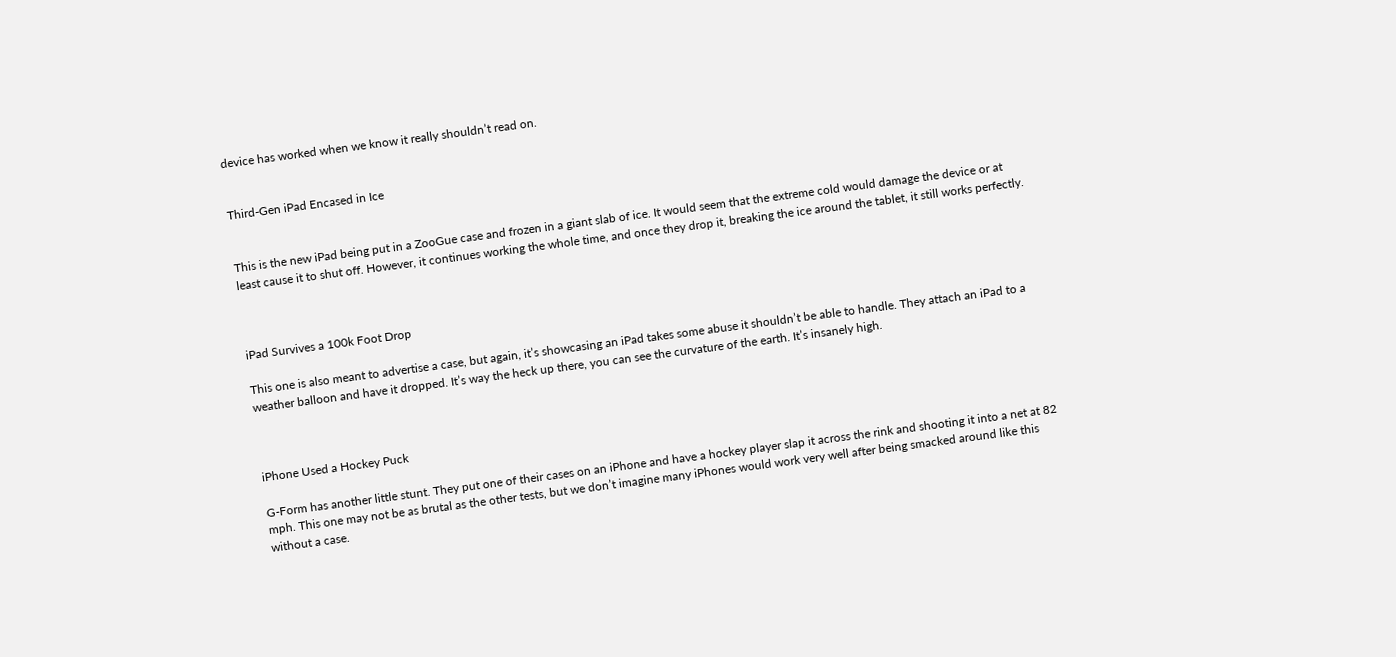device has worked when we know it really shouldn’t read on.


Third-Gen iPad Encased in Ice


This is the new iPad being put in a ZooGue case and frozen in a giant slab of ice. It would seem that the extreme cold would damage the device or at least cause it to shut off. However, it continues working the whole time, and once they drop it, breaking the ice around the tablet, it still works perfectly.



iPad Survives a 100k Foot Drop

This one is also meant to advertise a case, but again, it’s showcasing an iPad takes some abuse it shouldn’t be able to handle. They attach an iPad to a weather balloon and have it dropped. It’s way the heck up there, you can see the curvature of the earth. It’s insanely high.



iPhone Used a Hockey Puck

G-Form has another little stunt. They put one of their cases on an iPhone and have a hockey player slap it across the rink and shooting it into a net at 82 mph. This one may not be as brutal as the other tests, but we don’t imagine many iPhones would work very well after being smacked around like this without a case.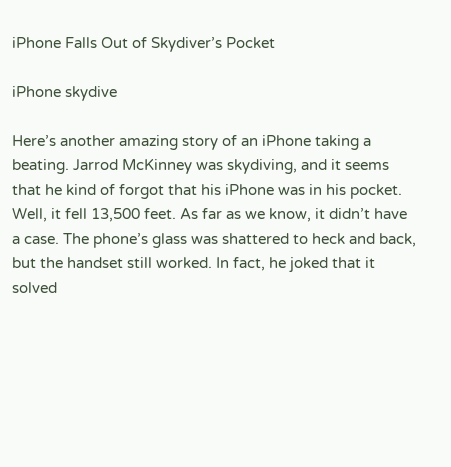iPhone Falls Out of Skydiver’s Pocket

iPhone skydive

Here’s another amazing story of an iPhone taking a beating. Jarrod McKinney was skydiving, and it seems that he kind of forgot that his iPhone was in his pocket. Well, it fell 13,500 feet. As far as we know, it didn’t have a case. The phone’s glass was shattered to heck and back, but the handset still worked. In fact, he joked that it solved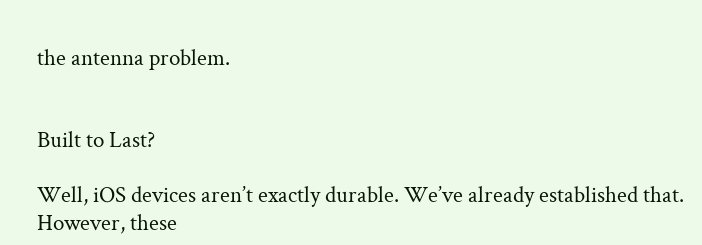the antenna problem.


Built to Last?

Well, iOS devices aren’t exactly durable. We’ve already established that. However, these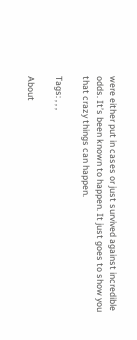were either put in cases or just survived against incredible odds. It’s been known to happen. It just goes to show you that crazy things can happen.

Tags: , , ,

About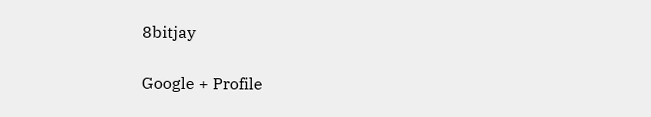8bitjay

Google + Profile